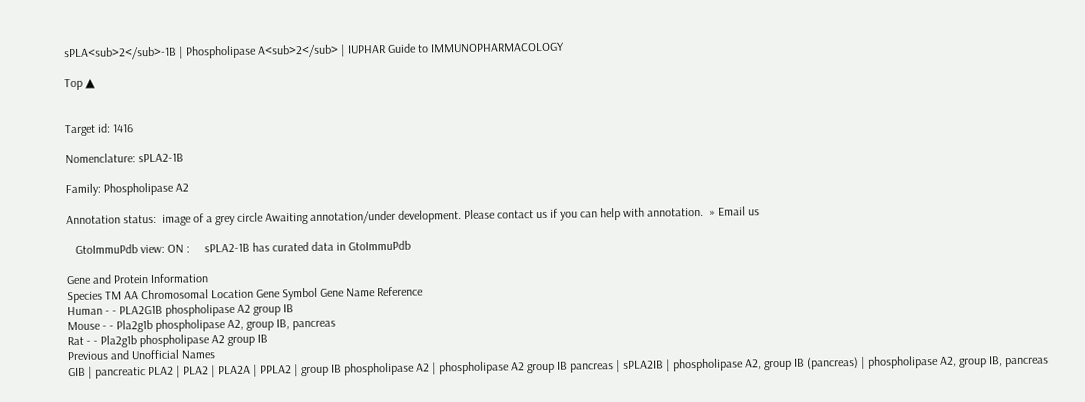sPLA<sub>2</sub>-1B | Phospholipase A<sub>2</sub> | IUPHAR Guide to IMMUNOPHARMACOLOGY

Top ▲


Target id: 1416

Nomenclature: sPLA2-1B

Family: Phospholipase A2

Annotation status:  image of a grey circle Awaiting annotation/under development. Please contact us if you can help with annotation.  » Email us

   GtoImmuPdb view: ON :     sPLA2-1B has curated data in GtoImmuPdb

Gene and Protein Information
Species TM AA Chromosomal Location Gene Symbol Gene Name Reference
Human - - PLA2G1B phospholipase A2 group IB
Mouse - - Pla2g1b phospholipase A2, group IB, pancreas
Rat - - Pla2g1b phospholipase A2 group IB
Previous and Unofficial Names
GIB | pancreatic PLA2 | PLA2 | PLA2A | PPLA2 | group IB phospholipase A2 | phospholipase A2 group IB pancreas | sPLA2IB | phospholipase A2, group IB (pancreas) | phospholipase A2, group IB, pancreas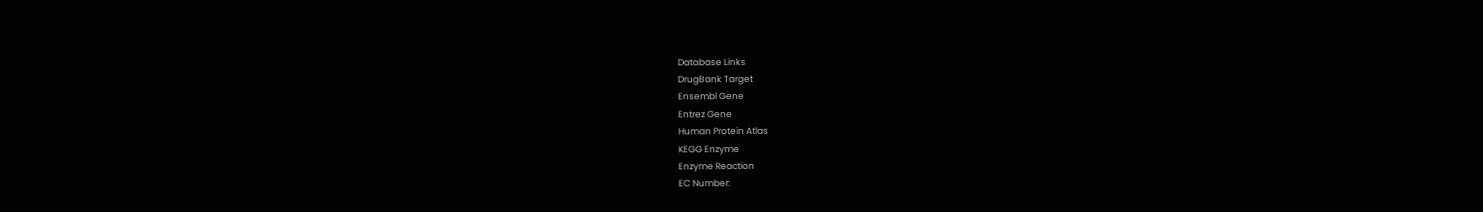Database Links
DrugBank Target
Ensembl Gene
Entrez Gene
Human Protein Atlas
KEGG Enzyme
Enzyme Reaction
EC Number: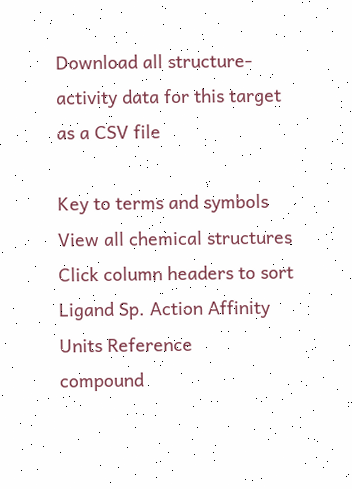Download all structure-activity data for this target as a CSV file

Key to terms and symbols View all chemical structures Click column headers to sort
Ligand Sp. Action Affinity Units Reference
compound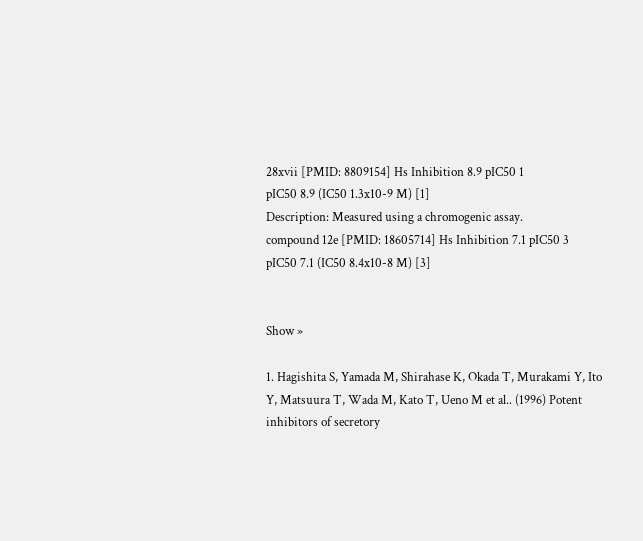28xvii [PMID: 8809154] Hs Inhibition 8.9 pIC50 1
pIC50 8.9 (IC50 1.3x10-9 M) [1]
Description: Measured using a chromogenic assay.
compound 12e [PMID: 18605714] Hs Inhibition 7.1 pIC50 3
pIC50 7.1 (IC50 8.4x10-8 M) [3]


Show »

1. Hagishita S, Yamada M, Shirahase K, Okada T, Murakami Y, Ito Y, Matsuura T, Wada M, Kato T, Ueno M et al.. (1996) Potent inhibitors of secretory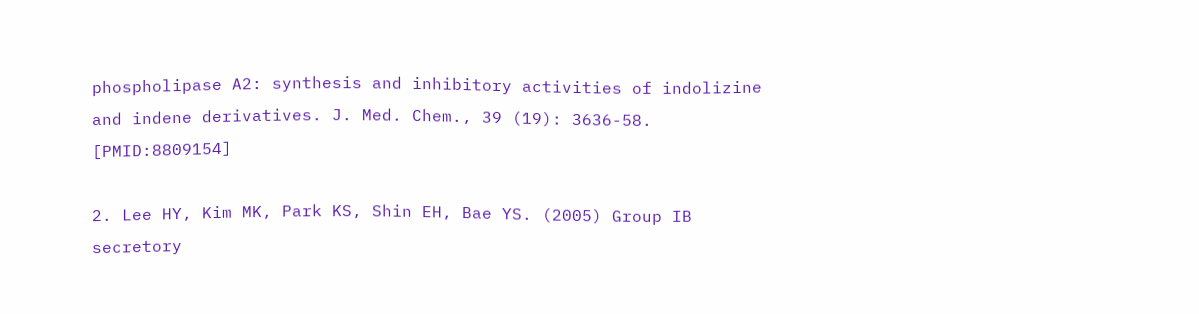phospholipase A2: synthesis and inhibitory activities of indolizine and indene derivatives. J. Med. Chem., 39 (19): 3636-58. [PMID:8809154]

2. Lee HY, Kim MK, Park KS, Shin EH, Bae YS. (2005) Group IB secretory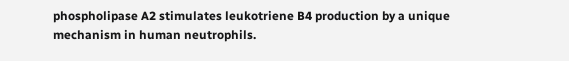phospholipase A2 stimulates leukotriene B4 production by a unique mechanism in human neutrophils.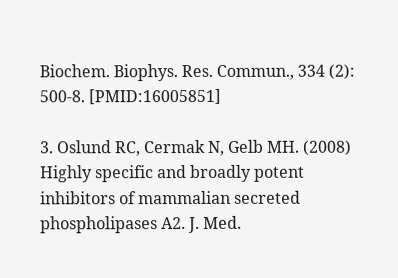Biochem. Biophys. Res. Commun., 334 (2): 500-8. [PMID:16005851]

3. Oslund RC, Cermak N, Gelb MH. (2008) Highly specific and broadly potent inhibitors of mammalian secreted phospholipases A2. J. Med.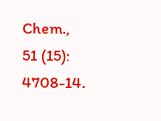Chem., 51 (15): 4708-14.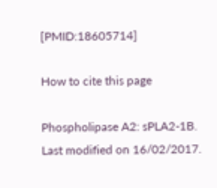[PMID:18605714]

How to cite this page

Phospholipase A2: sPLA2-1B. Last modified on 16/02/2017.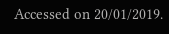Accessed on 20/01/2019.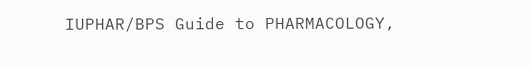IUPHAR/BPS Guide to PHARMACOLOGY,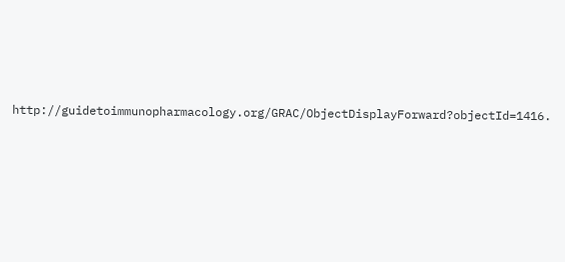http://guidetoimmunopharmacology.org/GRAC/ObjectDisplayForward?objectId=1416.